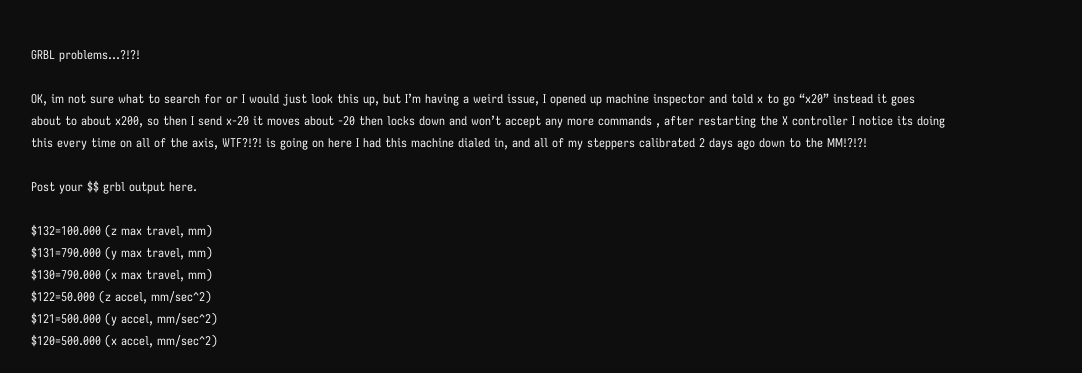GRBL problems...?!?!

OK, im not sure what to search for or I would just look this up, but I’m having a weird issue, I opened up machine inspector and told x to go “x20” instead it goes about to about x200, so then I send x-20 it moves about -20 then locks down and won’t accept any more commands , after restarting the X controller I notice its doing this every time on all of the axis, WTF?!?! is going on here I had this machine dialed in, and all of my steppers calibrated 2 days ago down to the MM!?!?!

Post your $$ grbl output here.

$132=100.000 (z max travel, mm)
$131=790.000 (y max travel, mm)
$130=790.000 (x max travel, mm)
$122=50.000 (z accel, mm/sec^2)
$121=500.000 (y accel, mm/sec^2)
$120=500.000 (x accel, mm/sec^2)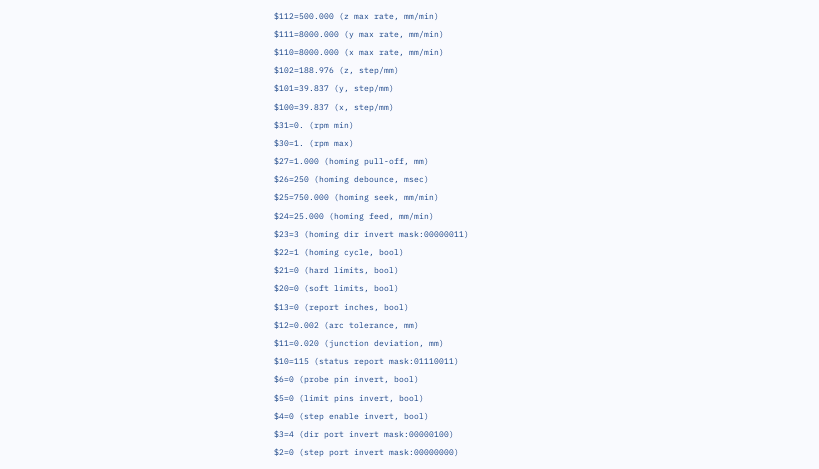$112=500.000 (z max rate, mm/min)
$111=8000.000 (y max rate, mm/min)
$110=8000.000 (x max rate, mm/min)
$102=188.976 (z, step/mm)
$101=39.837 (y, step/mm)
$100=39.837 (x, step/mm)
$31=0. (rpm min)
$30=1. (rpm max)
$27=1.000 (homing pull-off, mm)
$26=250 (homing debounce, msec)
$25=750.000 (homing seek, mm/min)
$24=25.000 (homing feed, mm/min)
$23=3 (homing dir invert mask:00000011)
$22=1 (homing cycle, bool)
$21=0 (hard limits, bool)
$20=0 (soft limits, bool)
$13=0 (report inches, bool)
$12=0.002 (arc tolerance, mm)
$11=0.020 (junction deviation, mm)
$10=115 (status report mask:01110011)
$6=0 (probe pin invert, bool)
$5=0 (limit pins invert, bool)
$4=0 (step enable invert, bool)
$3=4 (dir port invert mask:00000100)
$2=0 (step port invert mask:00000000)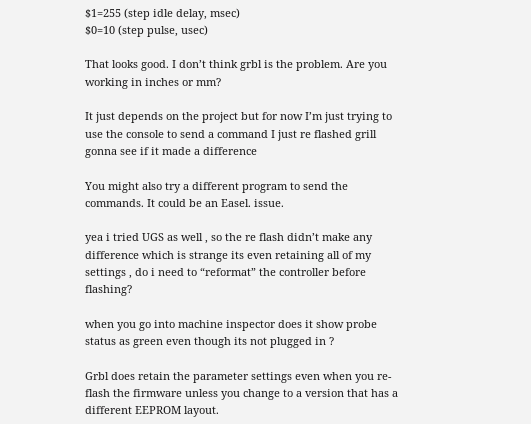$1=255 (step idle delay, msec)
$0=10 (step pulse, usec)

That looks good. I don’t think grbl is the problem. Are you working in inches or mm?

It just depends on the project but for now I’m just trying to use the console to send a command I just re flashed grill gonna see if it made a difference

You might also try a different program to send the commands. It could be an Easel. issue.

yea i tried UGS as well , so the re flash didn’t make any difference which is strange its even retaining all of my settings , do i need to “reformat” the controller before flashing?

when you go into machine inspector does it show probe status as green even though its not plugged in ?

Grbl does retain the parameter settings even when you re-flash the firmware unless you change to a version that has a different EEPROM layout.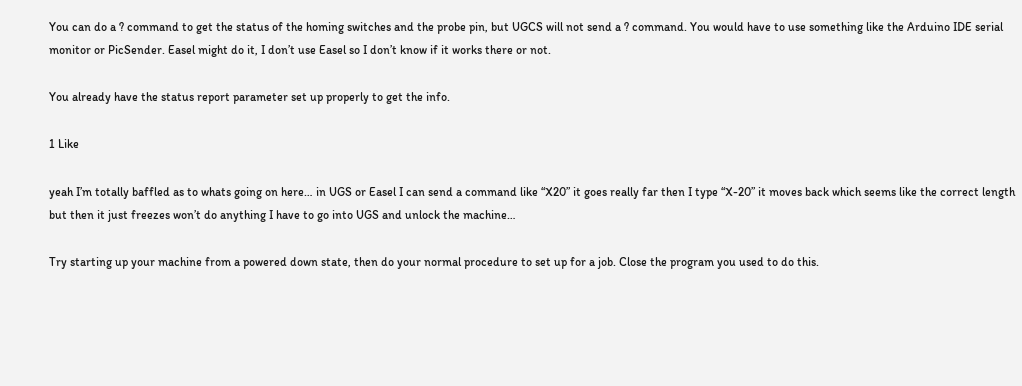You can do a ? command to get the status of the homing switches and the probe pin, but UGCS will not send a ? command. You would have to use something like the Arduino IDE serial monitor or PicSender. Easel might do it, I don’t use Easel so I don’t know if it works there or not.

You already have the status report parameter set up properly to get the info.

1 Like

yeah I’m totally baffled as to whats going on here… in UGS or Easel I can send a command like “X20” it goes really far then I type “X-20” it moves back which seems like the correct length but then it just freezes won’t do anything I have to go into UGS and unlock the machine…

Try starting up your machine from a powered down state, then do your normal procedure to set up for a job. Close the program you used to do this.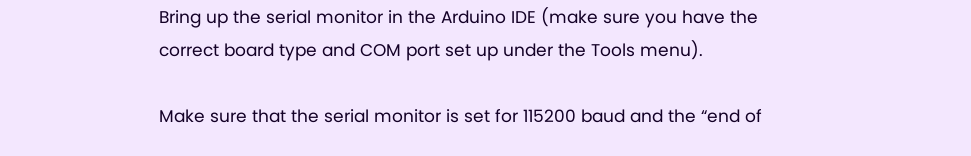Bring up the serial monitor in the Arduino IDE (make sure you have the correct board type and COM port set up under the Tools menu).

Make sure that the serial monitor is set for 115200 baud and the “end of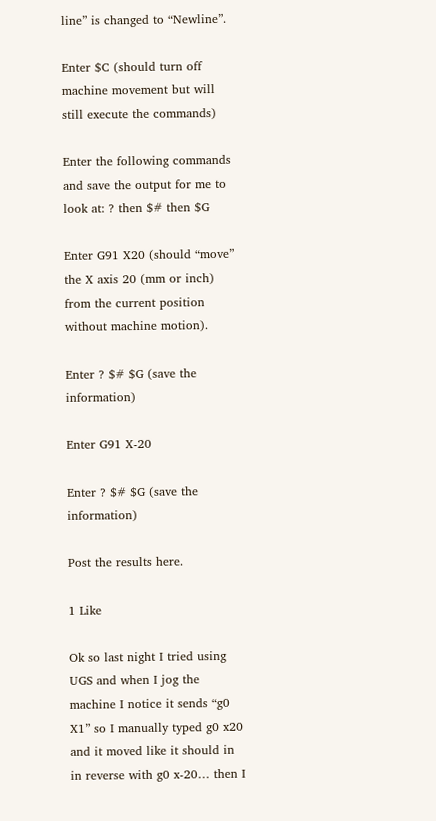line” is changed to “Newline”.

Enter $C (should turn off machine movement but will still execute the commands)

Enter the following commands and save the output for me to look at: ? then $# then $G

Enter G91 X20 (should “move” the X axis 20 (mm or inch) from the current position without machine motion).

Enter ? $# $G (save the information)

Enter G91 X-20

Enter ? $# $G (save the information)

Post the results here.

1 Like

Ok so last night I tried using UGS and when I jog the machine I notice it sends “g0 X1” so I manually typed g0 x20 and it moved like it should in in reverse with g0 x-20… then I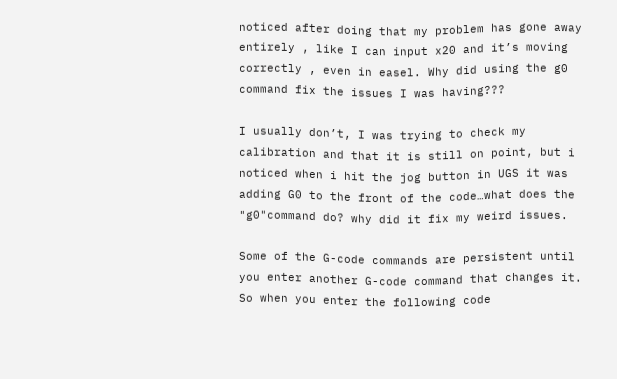noticed after doing that my problem has gone away entirely , like I can input x20 and it’s moving correctly , even in easel. Why did using the g0 command fix the issues I was having???

I usually don’t, I was trying to check my calibration and that it is still on point, but i noticed when i hit the jog button in UGS it was adding G0 to the front of the code…what does the "g0"command do? why did it fix my weird issues.

Some of the G-code commands are persistent until you enter another G-code command that changes it. So when you enter the following code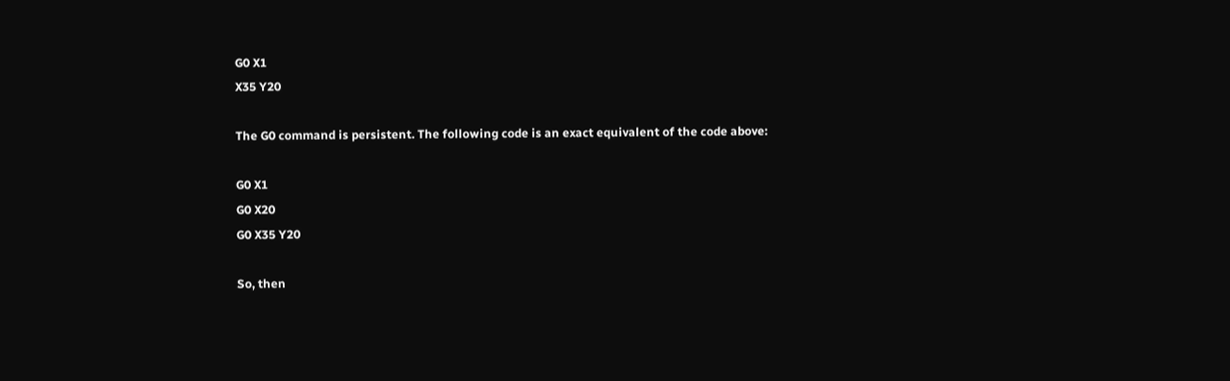G0 X1
X35 Y20

The G0 command is persistent. The following code is an exact equivalent of the code above:

G0 X1
G0 X20
G0 X35 Y20

So, then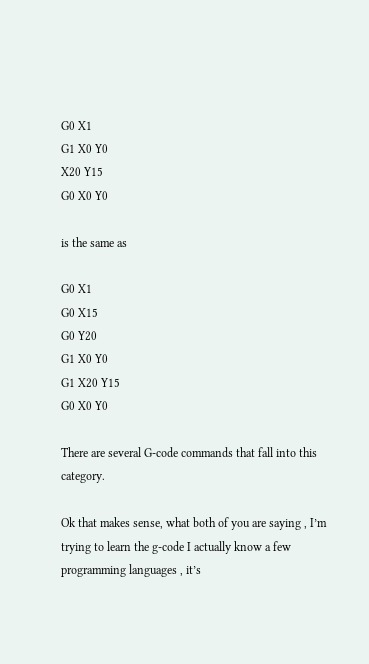G0 X1
G1 X0 Y0
X20 Y15
G0 X0 Y0

is the same as

G0 X1
G0 X15
G0 Y20
G1 X0 Y0
G1 X20 Y15
G0 X0 Y0

There are several G-code commands that fall into this category.

Ok that makes sense, what both of you are saying , I’m trying to learn the g-code I actually know a few programming languages , it’s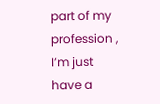part of my profession , I’m just have a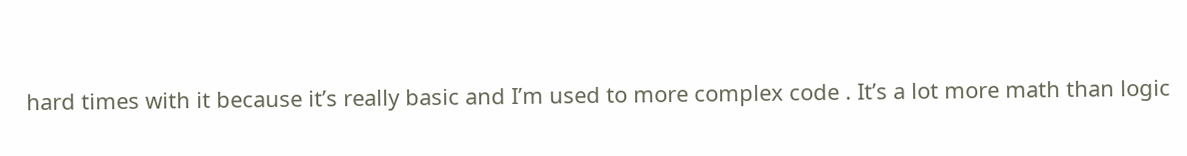hard times with it because it’s really basic and I’m used to more complex code . It’s a lot more math than logic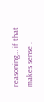reasoning… if that makes sense .